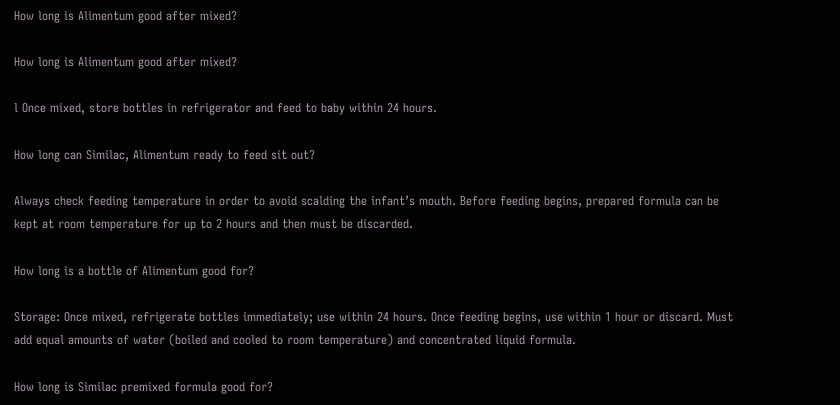How long is Alimentum good after mixed?

How long is Alimentum good after mixed?

l Once mixed, store bottles in refrigerator and feed to baby within 24 hours.

How long can Similac, Alimentum ready to feed sit out?

Always check feeding temperature in order to avoid scalding the infant’s mouth. Before feeding begins, prepared formula can be kept at room temperature for up to 2 hours and then must be discarded.

How long is a bottle of Alimentum good for?

Storage: Once mixed, refrigerate bottles immediately; use within 24 hours. Once feeding begins, use within 1 hour or discard. Must add equal amounts of water (boiled and cooled to room temperature) and concentrated liquid formula.

How long is Similac premixed formula good for?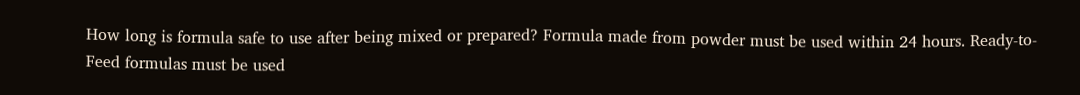How long is formula safe to use after being mixed or prepared? Formula made from powder must be used within 24 hours. Ready-to-Feed formulas must be used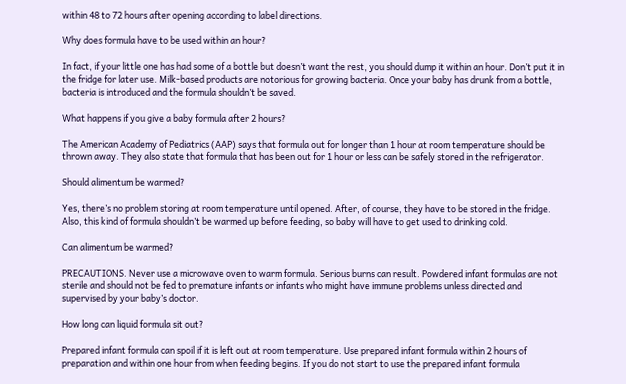within 48 to 72 hours after opening according to label directions.

Why does formula have to be used within an hour?

In fact, if your little one has had some of a bottle but doesn’t want the rest, you should dump it within an hour. Don’t put it in the fridge for later use. Milk-based products are notorious for growing bacteria. Once your baby has drunk from a bottle, bacteria is introduced and the formula shouldn’t be saved.

What happens if you give a baby formula after 2 hours?

The American Academy of Pediatrics (AAP) says that formula out for longer than 1 hour at room temperature should be thrown away. They also state that formula that has been out for 1 hour or less can be safely stored in the refrigerator.

Should alimentum be warmed?

Yes, there’s no problem storing at room temperature until opened. After, of course, they have to be stored in the fridge. Also, this kind of formula shouldn’t be warmed up before feeding, so baby will have to get used to drinking cold.

Can alimentum be warmed?

PRECAUTIONS. Never use a microwave oven to warm formula. Serious burns can result. Powdered infant formulas are not sterile and should not be fed to premature infants or infants who might have immune problems unless directed and supervised by your baby’s doctor.

How long can liquid formula sit out?

Prepared infant formula can spoil if it is left out at room temperature. Use prepared infant formula within 2 hours of preparation and within one hour from when feeding begins. If you do not start to use the prepared infant formula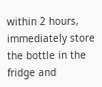within 2 hours, immediately store the bottle in the fridge and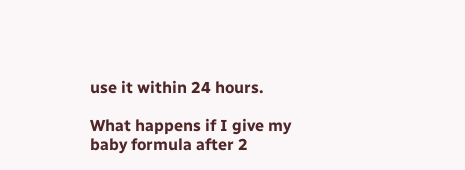use it within 24 hours.

What happens if I give my baby formula after 2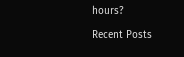hours?

Recent Posts